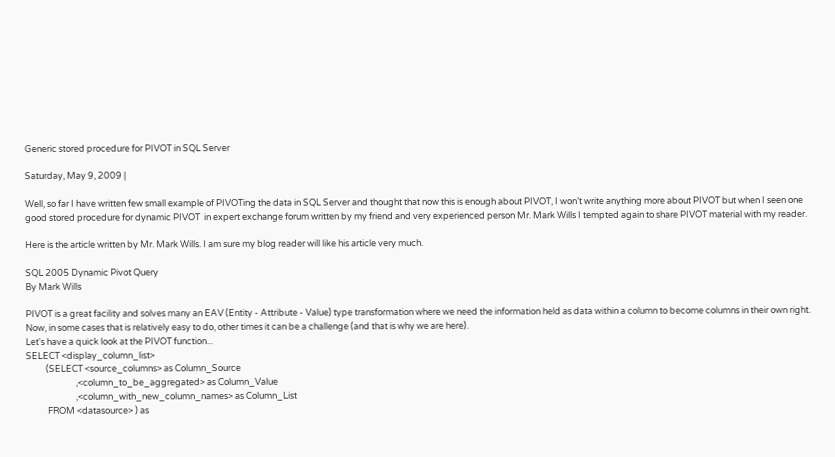Generic stored procedure for PIVOT in SQL Server

Saturday, May 9, 2009 |

Well, so far I have written few small example of PIVOTing the data in SQL Server and thought that now this is enough about PIVOT, I won’t write anything more about PIVOT but when I seen one good stored procedure for dynamic PIVOT  in expert exchange forum written by my friend and very experienced person Mr. Mark Wills I tempted again to share PIVOT material with my reader.

Here is the article written by Mr. Mark Wills. I am sure my blog reader will like his article very much.

SQL 2005 Dynamic Pivot Query
By Mark Wills

PIVOT is a great facility and solves many an EAV (Entity - Attribute - Value) type transformation where we need the information held as data within a column to become columns in their own right. Now, in some cases that is relatively easy to do, other times it can be a challenge (and that is why we are here).
Let's have a quick look at the PIVOT function...
SELECT <display_column_list>
          (SELECT <source_columns> as Column_Source
                         ,<column_to_be_aggregated> as Column_Value
                         ,<column_with_new_column_names> as Column_List
           FROM <datasource> ) as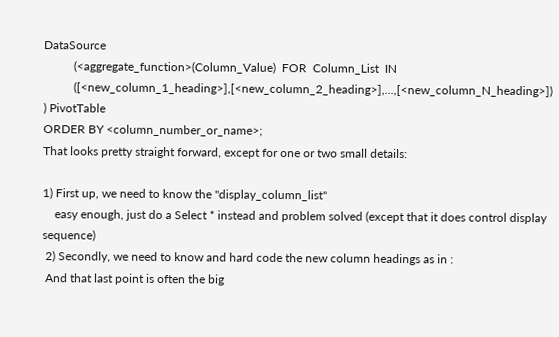DataSource
          (<aggregate_function>(Column_Value)  FOR  Column_List  IN
          ([<new_column_1_heading>],[<new_column_2_heading>],...,[<new_column_N_heading>]) ) PivotTable
ORDER BY <column_number_or_name>;
That looks pretty straight forward, except for one or two small details:

1) First up, we need to know the "display_column_list"
    easy enough, just do a Select * instead and problem solved (except that it does control display sequence)
 2) Secondly, we need to know and hard code the new column headings as in :
 And that last point is often the big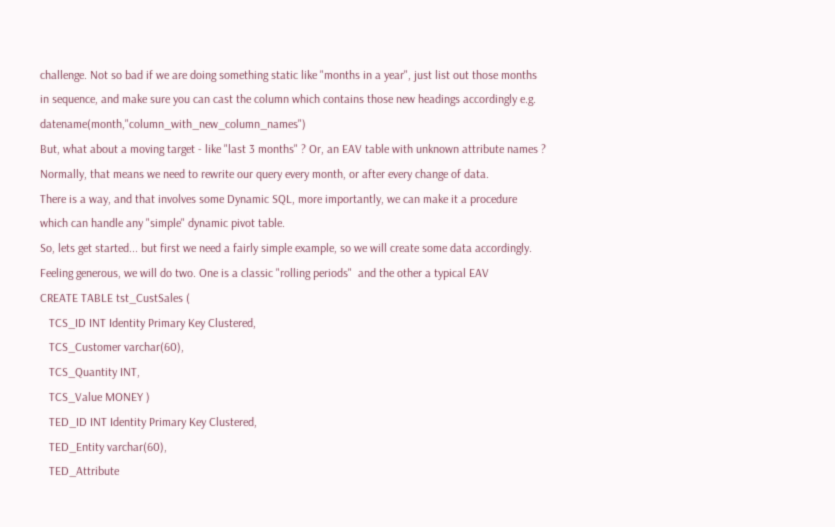challenge. Not so bad if we are doing something static like "months in a year", just list out those months in sequence, and make sure you can cast the column which contains those new headings accordingly e.g. datename(month,"column_with_new_column_names")
But, what about a moving target - like "last 3 months" ? Or, an EAV table with unknown attribute names ? Normally, that means we need to rewrite our query every month, or after every change of data.
There is a way, and that involves some Dynamic SQL, more importantly, we can make it a procedure which can handle any "simple" dynamic pivot table.
So, lets get started... but first we need a fairly simple example, so we will create some data accordingly. Feeling generous, we will do two. One is a classic "rolling periods"  and the other a typical EAV
CREATE TABLE tst_CustSales (
   TCS_ID INT Identity Primary Key Clustered,
   TCS_Customer varchar(60),
   TCS_Quantity INT,
   TCS_Value MONEY )
   TED_ID INT Identity Primary Key Clustered,
   TED_Entity varchar(60),
   TED_Attribute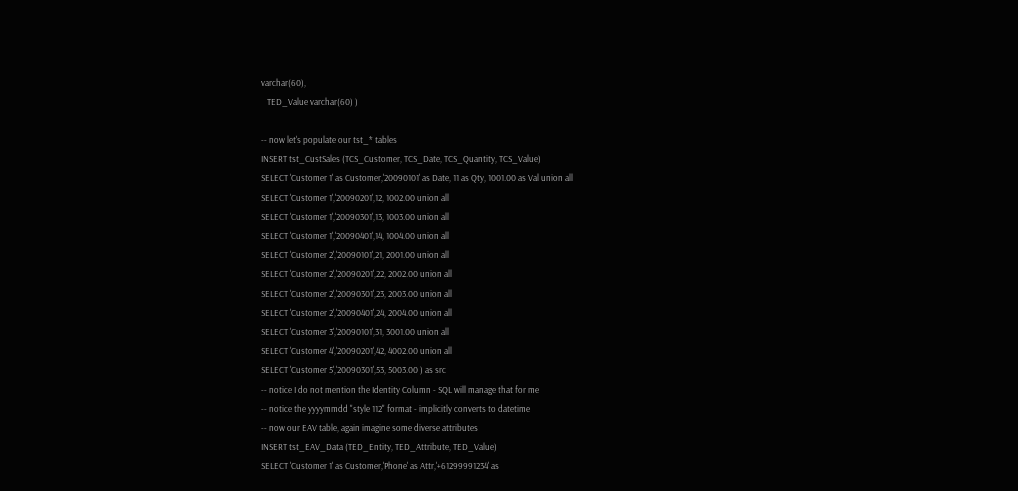varchar(60),
   TED_Value varchar(60) )

-- now let's populate our tst_* tables
INSERT tst_CustSales (TCS_Customer, TCS_Date, TCS_Quantity, TCS_Value)
SELECT 'Customer 1' as Customer,'20090101' as Date, 11 as Qty, 1001.00 as Val union all
SELECT 'Customer 1','20090201',12, 1002.00 union all
SELECT 'Customer 1','20090301',13, 1003.00 union all
SELECT 'Customer 1','20090401',14, 1004.00 union all
SELECT 'Customer 2','20090101',21, 2001.00 union all
SELECT 'Customer 2','20090201',22, 2002.00 union all
SELECT 'Customer 2','20090301',23, 2003.00 union all
SELECT 'Customer 2','20090401',24, 2004.00 union all
SELECT 'Customer 3','20090101',31, 3001.00 union all
SELECT 'Customer 4','20090201',42, 4002.00 union all
SELECT 'Customer 5','20090301',53, 5003.00 ) as src
-- notice I do not mention the Identity Column - SQL will manage that for me
-- notice the yyyymmdd "style 112" format - implicitly converts to datetime
-- now our EAV table, again imagine some diverse attributes
INSERT tst_EAV_Data (TED_Entity, TED_Attribute, TED_Value)
SELECT 'Customer 1' as Customer,'Phone' as Attr,'+61299991234' as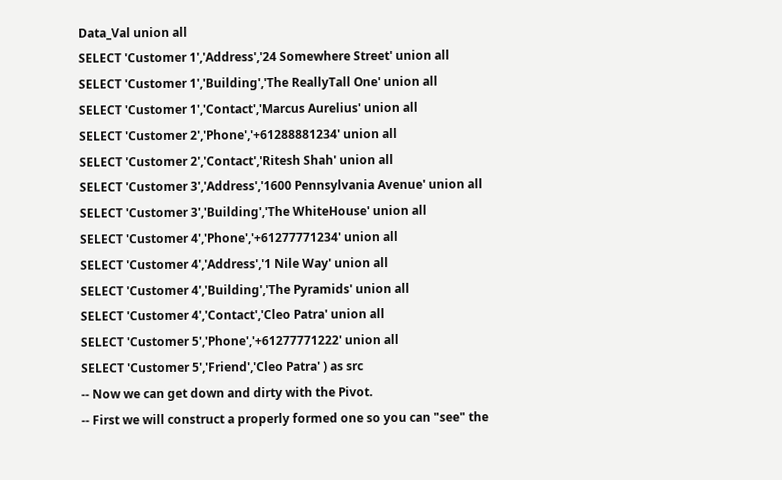Data_Val union all
SELECT 'Customer 1','Address','24 Somewhere Street' union all
SELECT 'Customer 1','Building','The ReallyTall One' union all
SELECT 'Customer 1','Contact','Marcus Aurelius' union all
SELECT 'Customer 2','Phone','+61288881234' union all
SELECT 'Customer 2','Contact','Ritesh Shah' union all
SELECT 'Customer 3','Address','1600 Pennsylvania Avenue' union all
SELECT 'Customer 3','Building','The WhiteHouse' union all
SELECT 'Customer 4','Phone','+61277771234' union all
SELECT 'Customer 4','Address','1 Nile Way' union all
SELECT 'Customer 4','Building','The Pyramids' union all
SELECT 'Customer 4','Contact','Cleo Patra' union all
SELECT 'Customer 5','Phone','+61277771222' union all
SELECT 'Customer 5','Friend','Cleo Patra' ) as src
-- Now we can get down and dirty with the Pivot.
-- First we will construct a properly formed one so you can "see" the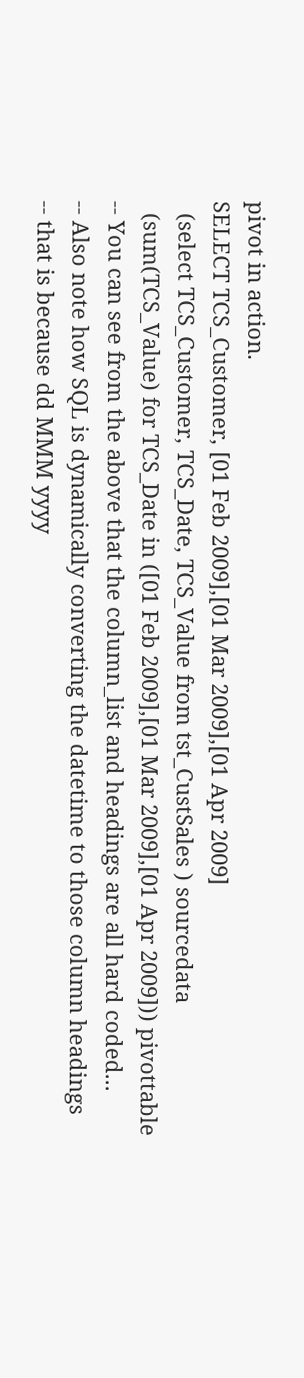pivot in action.
SELECT TCS_Customer, [01 Feb 2009],[01 Mar 2009],[01 Apr 2009]
  (select TCS_Customer, TCS_Date, TCS_Value from tst_CustSales ) sourcedata
  (sum(TCS_Value) for TCS_Date in ([01 Feb 2009],[01 Mar 2009],[01 Apr 2009])) pivottable
-- You can see from the above that the column_list and headings are all hard coded...
-- Also note how SQL is dynamically converting the datetime to those column headings
-- that is because dd MMM yyyy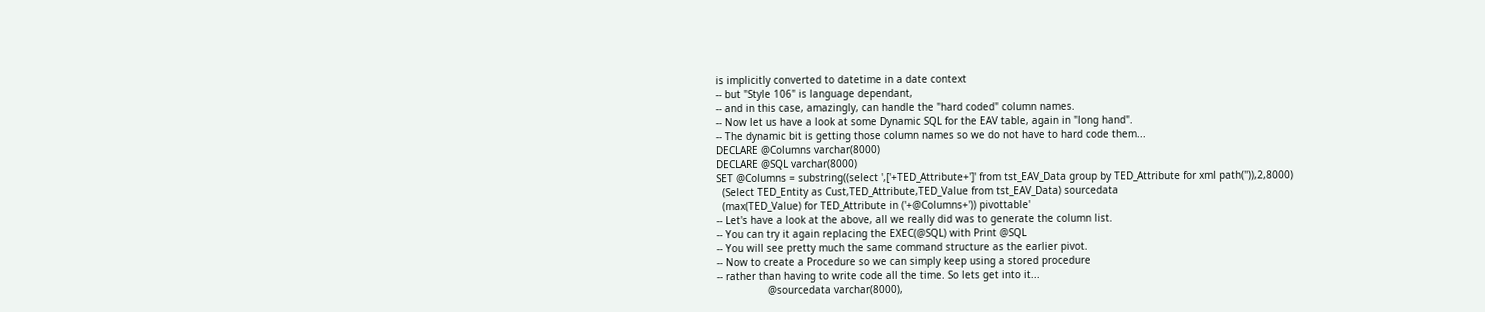is implicitly converted to datetime in a date context
-- but "Style 106" is language dependant,
-- and in this case, amazingly, can handle the "hard coded" column names.
-- Now let us have a look at some Dynamic SQL for the EAV table, again in "long hand".
-- The dynamic bit is getting those column names so we do not have to hard code them...
DECLARE @Columns varchar(8000)
DECLARE @SQL varchar(8000)
SET @Columns = substring((select ',['+TED_Attribute+']' from tst_EAV_Data group by TED_Attribute for xml path('')),2,8000)
  (Select TED_Entity as Cust,TED_Attribute,TED_Value from tst_EAV_Data) sourcedata
  (max(TED_Value) for TED_Attribute in ('+@Columns+')) pivottable'
-- Let's have a look at the above, all we really did was to generate the column list.
-- You can try it again replacing the EXEC(@SQL) with Print @SQL
-- You will see pretty much the same command structure as the earlier pivot.
-- Now to create a Procedure so we can simply keep using a stored procedure
-- rather than having to write code all the time. So lets get into it...
                 @sourcedata varchar(8000),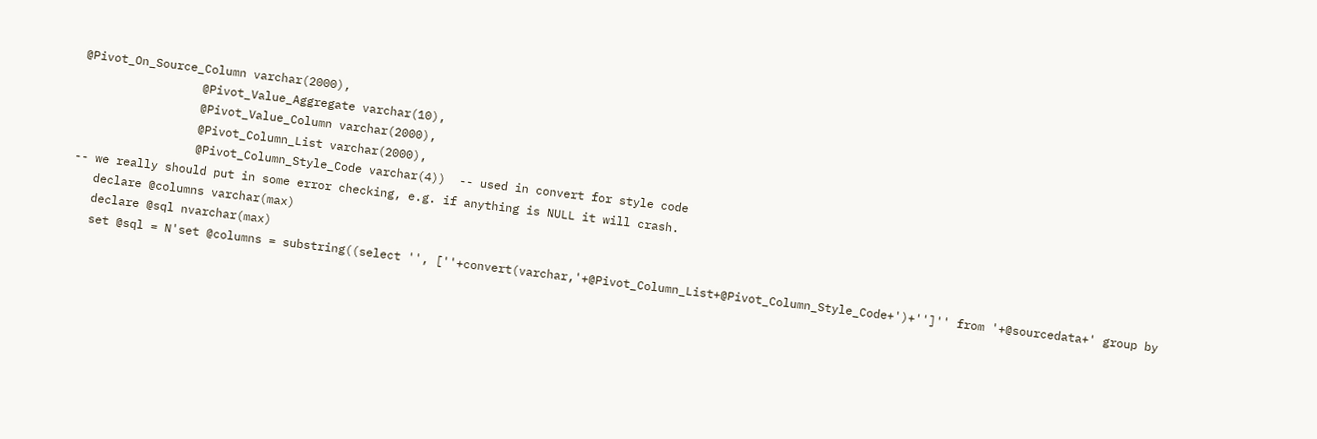@Pivot_On_Source_Column varchar(2000),
                 @Pivot_Value_Aggregate varchar(10),
                 @Pivot_Value_Column varchar(2000),
                 @Pivot_Column_List varchar(2000),
                 @Pivot_Column_Style_Code varchar(4))  -- used in convert for style code
-- we really should put in some error checking, e.g. if anything is NULL it will crash.
   declare @columns varchar(max)
   declare @sql nvarchar(max)
   set @sql = N'set @columns = substring((select '', [''+convert(varchar,'+@Pivot_Column_List+@Pivot_Column_Style_Code+')+'']'' from '+@sourcedata+' group by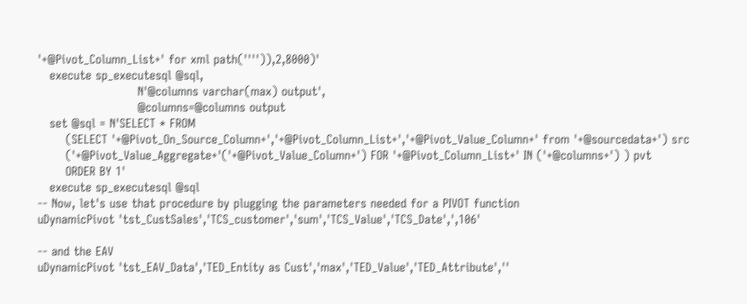'+@Pivot_Column_List+' for xml path('''')),2,8000)'
   execute sp_executesql @sql,
                         N'@columns varchar(max) output',
                         @columns=@columns output
   set @sql = N'SELECT * FROM
       (SELECT '+@Pivot_On_Source_Column+','+@Pivot_Column_List+','+@Pivot_Value_Column+' from '+@sourcedata+') src
       ('+@Pivot_Value_Aggregate+'('+@Pivot_Value_Column+') FOR '+@Pivot_Column_List+' IN ('+@columns+') ) pvt
       ORDER BY 1'
   execute sp_executesql @sql
-- Now, let's use that procedure by plugging the parameters needed for a PIVOT function
uDynamicPivot 'tst_CustSales','TCS_customer','sum','TCS_Value','TCS_Date',',106'

-- and the EAV
uDynamicPivot 'tst_EAV_Data','TED_Entity as Cust','max','TED_Value','TED_Attribute',''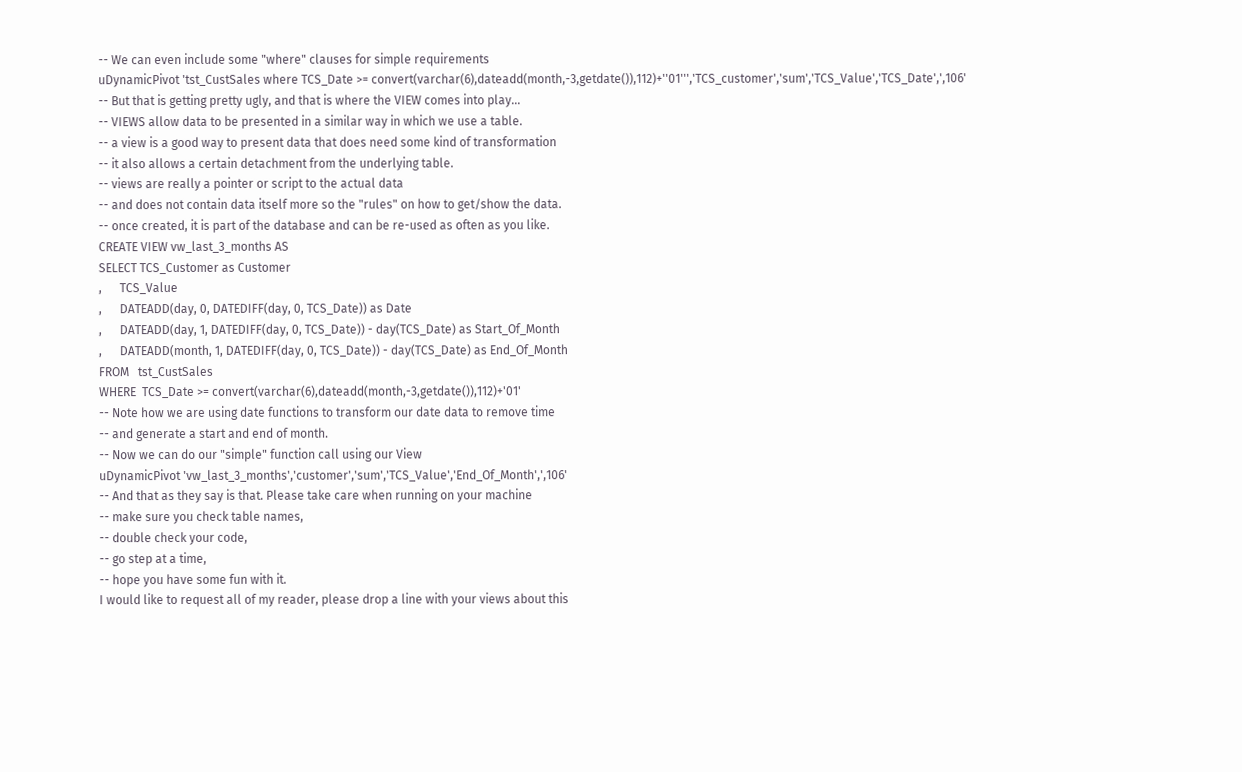-- We can even include some "where" clauses for simple requirements
uDynamicPivot 'tst_CustSales where TCS_Date >= convert(varchar(6),dateadd(month,-3,getdate()),112)+''01''','TCS_customer','sum','TCS_Value','TCS_Date',',106'
-- But that is getting pretty ugly, and that is where the VIEW comes into play...
-- VIEWS allow data to be presented in a similar way in which we use a table.
-- a view is a good way to present data that does need some kind of transformation
-- it also allows a certain detachment from the underlying table.
-- views are really a pointer or script to the actual data
-- and does not contain data itself more so the "rules" on how to get/show the data.
-- once created, it is part of the database and can be re-used as often as you like.
CREATE VIEW vw_last_3_months AS
SELECT TCS_Customer as Customer
,      TCS_Value
,      DATEADD(day, 0, DATEDIFF(day, 0, TCS_Date)) as Date
,      DATEADD(day, 1, DATEDIFF(day, 0, TCS_Date)) - day(TCS_Date) as Start_Of_Month
,      DATEADD(month, 1, DATEDIFF(day, 0, TCS_Date)) - day(TCS_Date) as End_Of_Month
FROM   tst_CustSales
WHERE  TCS_Date >= convert(varchar(6),dateadd(month,-3,getdate()),112)+'01'
-- Note how we are using date functions to transform our date data to remove time
-- and generate a start and end of month.
-- Now we can do our "simple" function call using our View
uDynamicPivot 'vw_last_3_months','customer','sum','TCS_Value','End_Of_Month',',106'
-- And that as they say is that. Please take care when running on your machine
-- make sure you check table names,
-- double check your code,
-- go step at a time,
-- hope you have some fun with it.
I would like to request all of my reader, please drop a line with your views about this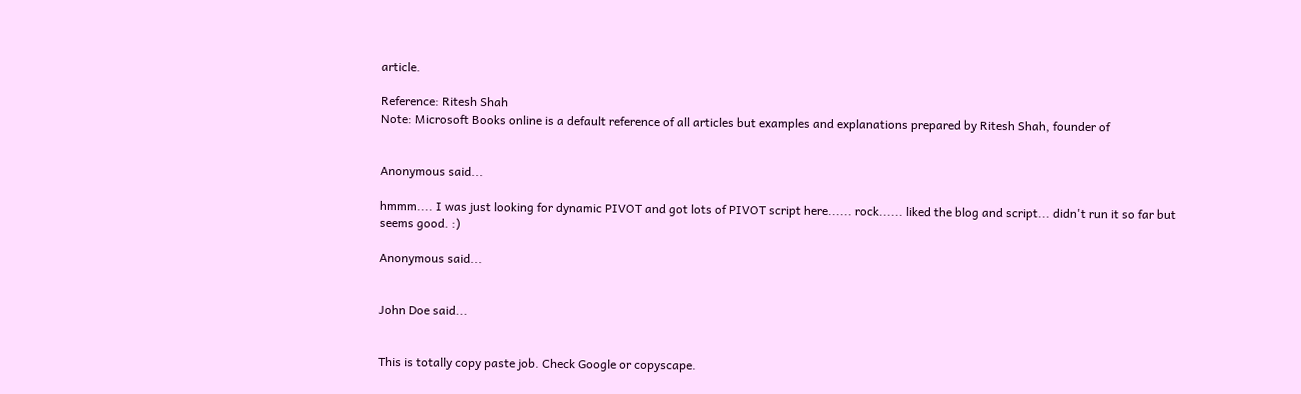article.

Reference: Ritesh Shah
Note: Microsoft Books online is a default reference of all articles but examples and explanations prepared by Ritesh Shah, founder of


Anonymous said...

hmmm.... I was just looking for dynamic PIVOT and got lots of PIVOT script here...... rock...... liked the blog and script... didn't run it so far but seems good. :)

Anonymous said...


John Doe said...


This is totally copy paste job. Check Google or copyscape.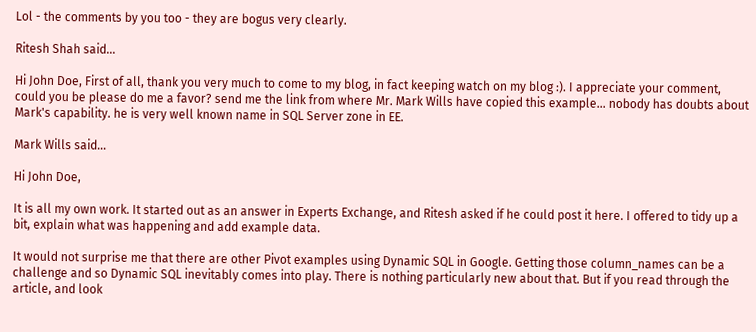Lol - the comments by you too - they are bogus very clearly.

Ritesh Shah said...

Hi John Doe, First of all, thank you very much to come to my blog, in fact keeping watch on my blog :). I appreciate your comment, could you be please do me a favor? send me the link from where Mr. Mark Wills have copied this example... nobody has doubts about Mark's capability. he is very well known name in SQL Server zone in EE.

Mark Wills said...

Hi John Doe,

It is all my own work. It started out as an answer in Experts Exchange, and Ritesh asked if he could post it here. I offered to tidy up a bit, explain what was happening and add example data.

It would not surprise me that there are other Pivot examples using Dynamic SQL in Google. Getting those column_names can be a challenge and so Dynamic SQL inevitably comes into play. There is nothing particularly new about that. But if you read through the article, and look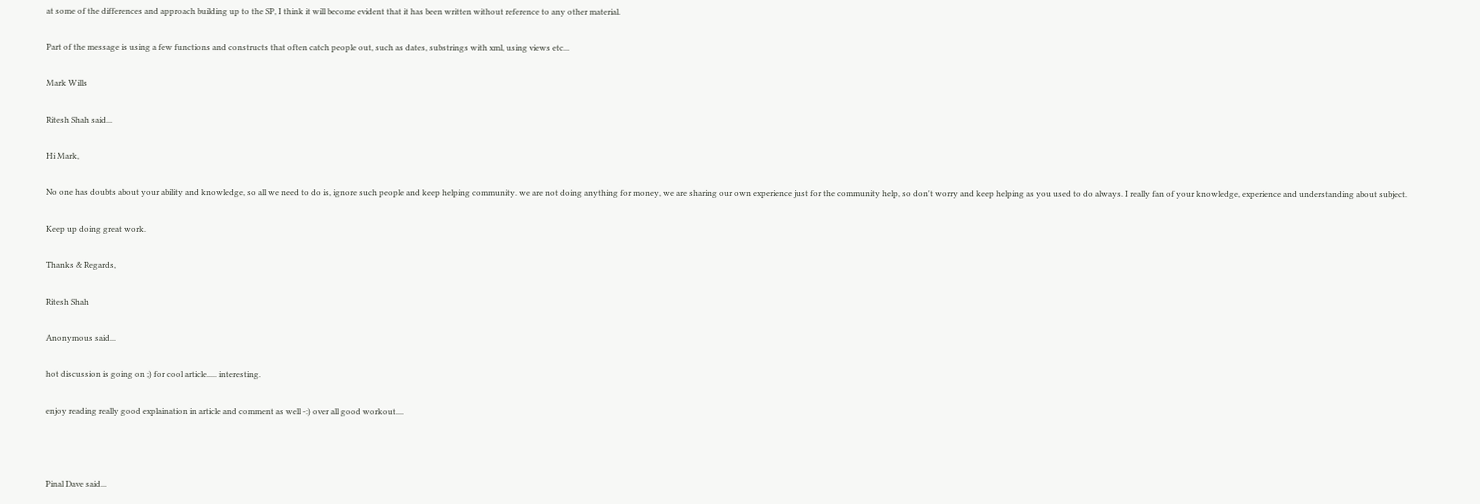at some of the differences and approach building up to the SP, I think it will become evident that it has been written without reference to any other material.

Part of the message is using a few functions and constructs that often catch people out, such as dates, substrings with xml, using views etc...

Mark Wills

Ritesh Shah said...

Hi Mark,

No one has doubts about your ability and knowledge, so all we need to do is, ignore such people and keep helping community. we are not doing anything for money, we are sharing our own experience just for the community help, so don't worry and keep helping as you used to do always. I really fan of your knowledge, experience and understanding about subject.

Keep up doing great work.

Thanks & Regards,

Ritesh Shah

Anonymous said...

hot discussion is going on ;) for cool article..... interesting.

enjoy reading really good explaination in article and comment as well -:) over all good workout....



Pinal Dave said...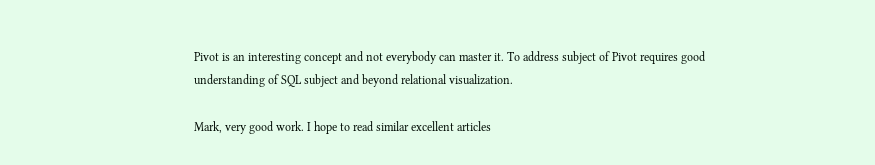Pivot is an interesting concept and not everybody can master it. To address subject of Pivot requires good understanding of SQL subject and beyond relational visualization.

Mark, very good work. I hope to read similar excellent articles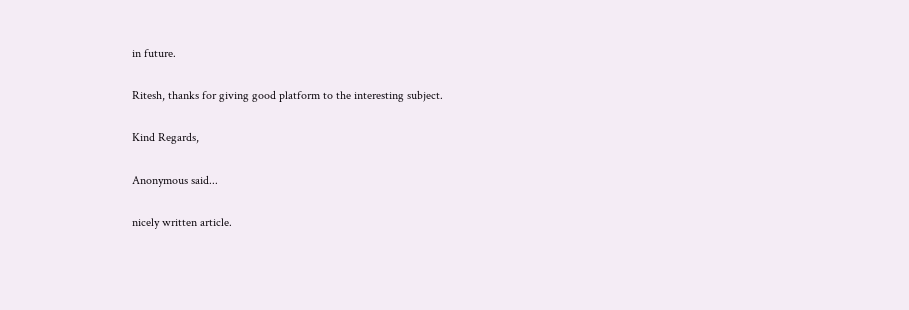in future.

Ritesh, thanks for giving good platform to the interesting subject.

Kind Regards,

Anonymous said...

nicely written article.